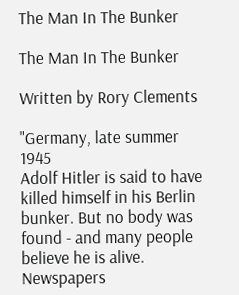The Man In The Bunker

The Man In The Bunker

Written by Rory Clements

"Germany, late summer 1945
Adolf Hitler is said to have killed himself in his Berlin bunker. But no body was found - and many people believe he is alive. Newspapers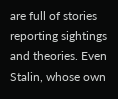are full of stories reporting sightings and theories. Even Stalin, whose own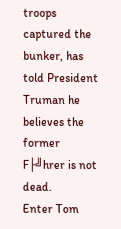troops captured the bunker, has told President Truman he believes the former F├╝hrer is not dead.
Enter Tom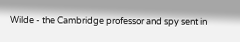Wilde - the Cambridge professor and spy sent in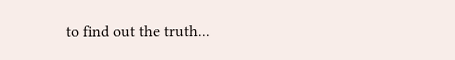to find out the truth...